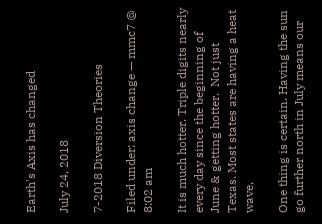Earth's Axis has changed

July 24, 2018

7-2018 Diversion Theories

Filed under: axis change — mmc7 @ 8:02 am

It is much hotter. Triple digits nearly every day since the beginning of June & getting hotter.  Not just Texas. Most states are having a heat wave,

One thing is certain. Having the sun go further north in July means our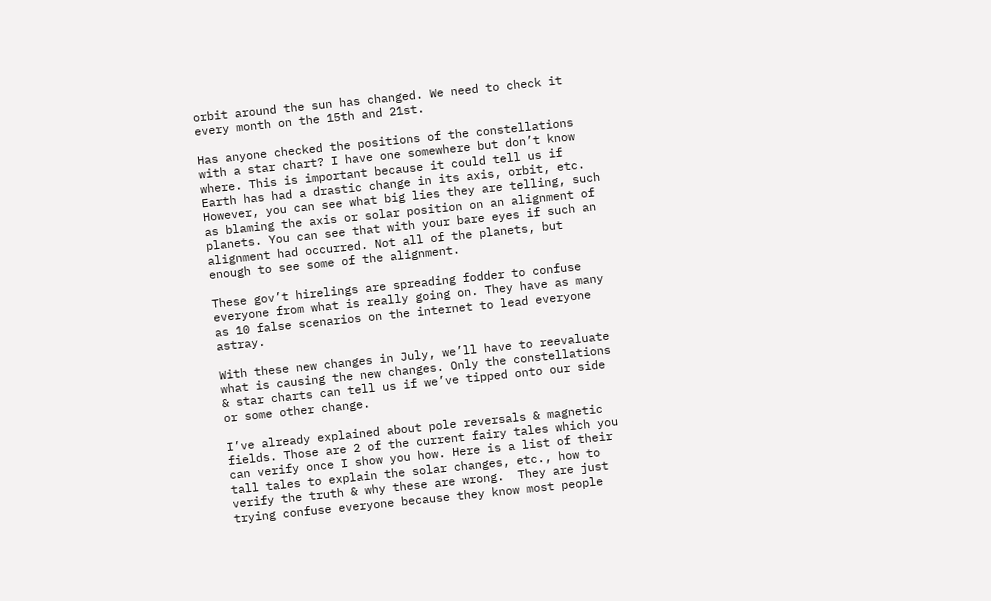orbit around the sun has changed. We need to check it every month on the 15th and 21st.

Has anyone checked the positions of the constellations with a star chart? I have one somewhere but don’t know where. This is important because it could tell us if Earth has had a drastic change in its axis, orbit, etc. However, you can see what big lies they are telling, such as blaming the axis or solar position on an alignment of planets. You can see that with your bare eyes if such an alignment had occurred. Not all of the planets, but enough to see some of the alignment.

These gov’t hirelings are spreading fodder to confuse everyone from what is really going on. They have as many as 10 false scenarios on the internet to lead everyone astray.

With these new changes in July, we’ll have to reevaluate what is causing the new changes. Only the constellations & star charts can tell us if we’ve tipped onto our side or some other change.

I’ve already explained about pole reversals & magnetic fields. Those are 2 of the current fairy tales which you can verify once I show you how. Here is a list of their tall tales to explain the solar changes, etc., how to verify the truth & why these are wrong.  They are just trying confuse everyone because they know most people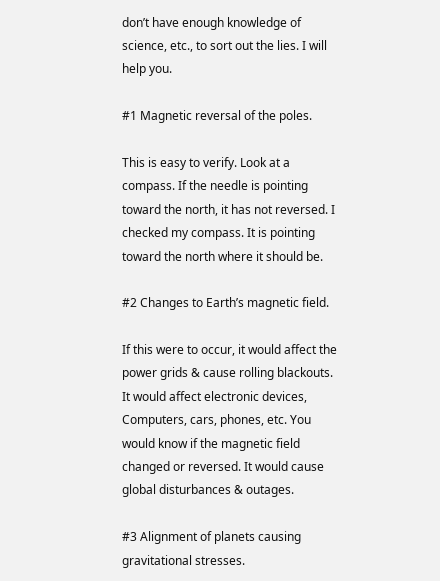don’t have enough knowledge of science, etc., to sort out the lies. I will help you.

#1 Magnetic reversal of the poles.

This is easy to verify. Look at a compass. If the needle is pointing toward the north, it has not reversed. I checked my compass. It is pointing toward the north where it should be.

#2 Changes to Earth’s magnetic field.

If this were to occur, it would affect the power grids & cause rolling blackouts. It would affect electronic devices, Computers, cars, phones, etc. You would know if the magnetic field changed or reversed. It would cause global disturbances & outages.

#3 Alignment of planets causing gravitational stresses.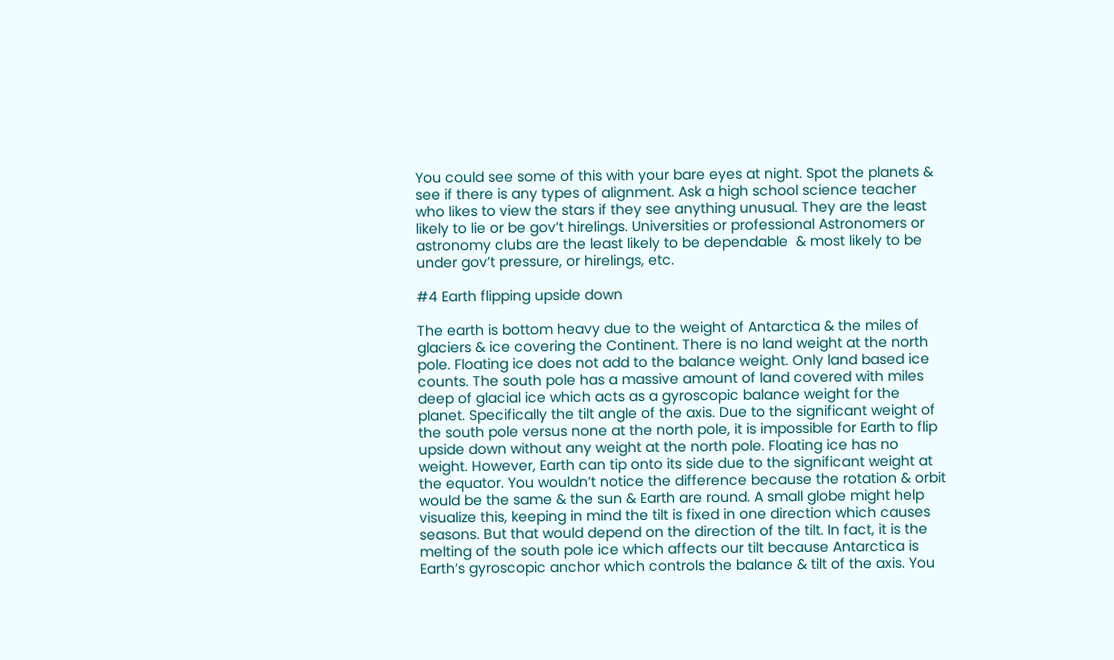You could see some of this with your bare eyes at night. Spot the planets & see if there is any types of alignment. Ask a high school science teacher who likes to view the stars if they see anything unusual. They are the least likely to lie or be gov’t hirelings. Universities or professional Astronomers or astronomy clubs are the least likely to be dependable  & most likely to be under gov’t pressure, or hirelings, etc.

#4 Earth flipping upside down

The earth is bottom heavy due to the weight of Antarctica & the miles of glaciers & ice covering the Continent. There is no land weight at the north pole. Floating ice does not add to the balance weight. Only land based ice counts. The south pole has a massive amount of land covered with miles deep of glacial ice which acts as a gyroscopic balance weight for the planet. Specifically the tilt angle of the axis. Due to the significant weight of the south pole versus none at the north pole, it is impossible for Earth to flip upside down without any weight at the north pole. Floating ice has no weight. However, Earth can tip onto its side due to the significant weight at the equator. You wouldn’t notice the difference because the rotation & orbit would be the same & the sun & Earth are round. A small globe might help visualize this, keeping in mind the tilt is fixed in one direction which causes seasons. But that would depend on the direction of the tilt. In fact, it is the melting of the south pole ice which affects our tilt because Antarctica is Earth’s gyroscopic anchor which controls the balance & tilt of the axis. You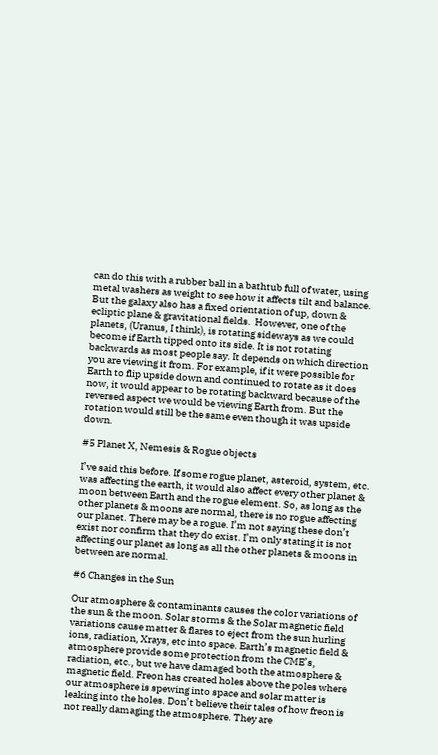can do this with a rubber ball in a bathtub full of water, using metal washers as weight to see how it affects tilt and balance. But the galaxy also has a fixed orientation of up, down & ecliptic plane & gravitational fields.  However, one of the planets, (Uranus, I think), is rotating sideways as we could become if Earth tipped onto its side. It is not rotating backwards as most people say. It depends on which direction you are viewing it from. For example, if it were possible for Earth to flip upside down and continued to rotate as it does now, it would appear to be rotating backward because of the reversed aspect we would be viewing Earth from. But the rotation would still be the same even though it was upside down.

#5 Planet X, Nemesis & Rogue objects

I’ve said this before. If some rogue planet, asteroid, system, etc. was affecting the earth, it would also affect every other planet & moon between Earth and the rogue element. So, as long as the other planets & moons are normal, there is no rogue affecting our planet. There may be a rogue. I’m not saying these don’t exist nor confirm that they do exist. I’m only stating it is not affecting our planet as long as all the other planets & moons in between are normal.

#6 Changes in the Sun

Our atmosphere & contaminants causes the color variations of the sun & the moon. Solar storms & the Solar magnetic field variations cause matter & flares to eject from the sun hurling ions, radiation, Xrays, etc into space. Earth’s magnetic field & atmosphere provide some protection from the CME’s, radiation, etc., but we have damaged both the atmosphere & magnetic field. Freon has created holes above the poles where our atmosphere is spewing into space and solar matter is leaking into the holes. Don’t believe their tales of how freon is not really damaging the atmosphere. They are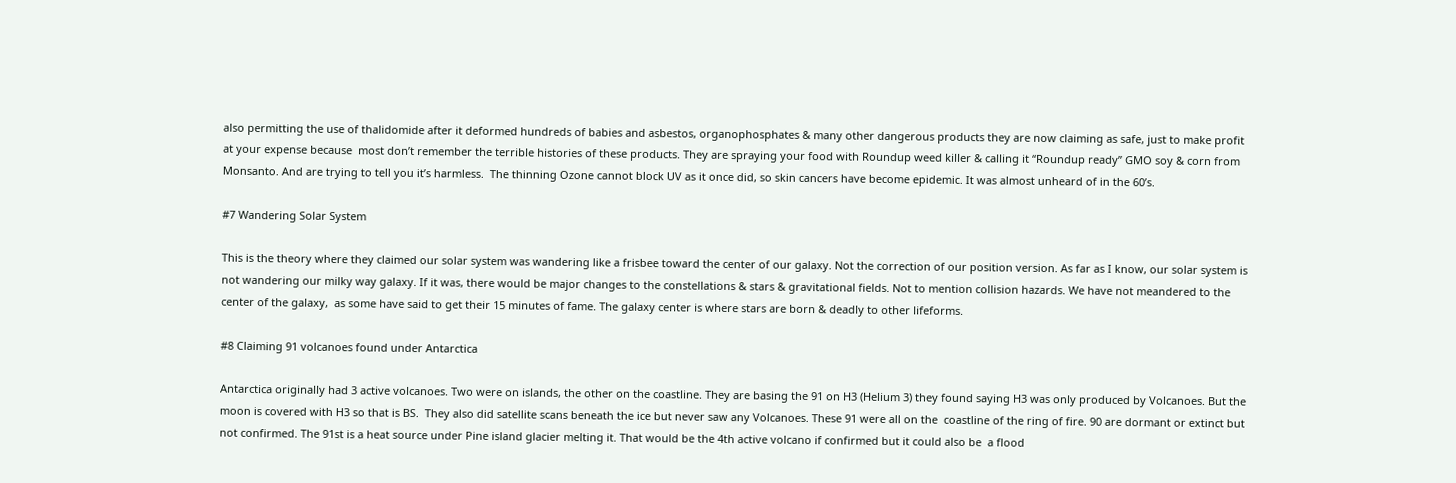also permitting the use of thalidomide after it deformed hundreds of babies and asbestos, organophosphates & many other dangerous products they are now claiming as safe, just to make profit at your expense because  most don’t remember the terrible histories of these products. They are spraying your food with Roundup weed killer & calling it “Roundup ready” GMO soy & corn from Monsanto. And are trying to tell you it’s harmless.  The thinning Ozone cannot block UV as it once did, so skin cancers have become epidemic. It was almost unheard of in the 60’s.

#7 Wandering Solar System

This is the theory where they claimed our solar system was wandering like a frisbee toward the center of our galaxy. Not the correction of our position version. As far as I know, our solar system is not wandering our milky way galaxy. If it was, there would be major changes to the constellations & stars & gravitational fields. Not to mention collision hazards. We have not meandered to the center of the galaxy,  as some have said to get their 15 minutes of fame. The galaxy center is where stars are born & deadly to other lifeforms.

#8 Claiming 91 volcanoes found under Antarctica

Antarctica originally had 3 active volcanoes. Two were on islands, the other on the coastline. They are basing the 91 on H3 (Helium 3) they found saying H3 was only produced by Volcanoes. But the moon is covered with H3 so that is BS.  They also did satellite scans beneath the ice but never saw any Volcanoes. These 91 were all on the  coastline of the ring of fire. 90 are dormant or extinct but not confirmed. The 91st is a heat source under Pine island glacier melting it. That would be the 4th active volcano if confirmed but it could also be  a flood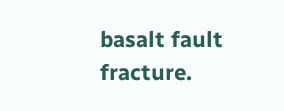basalt fault fracture.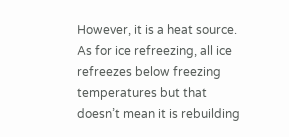However, it is a heat source.  As for ice refreezing, all ice refreezes below freezing temperatures but that doesn’t mean it is rebuilding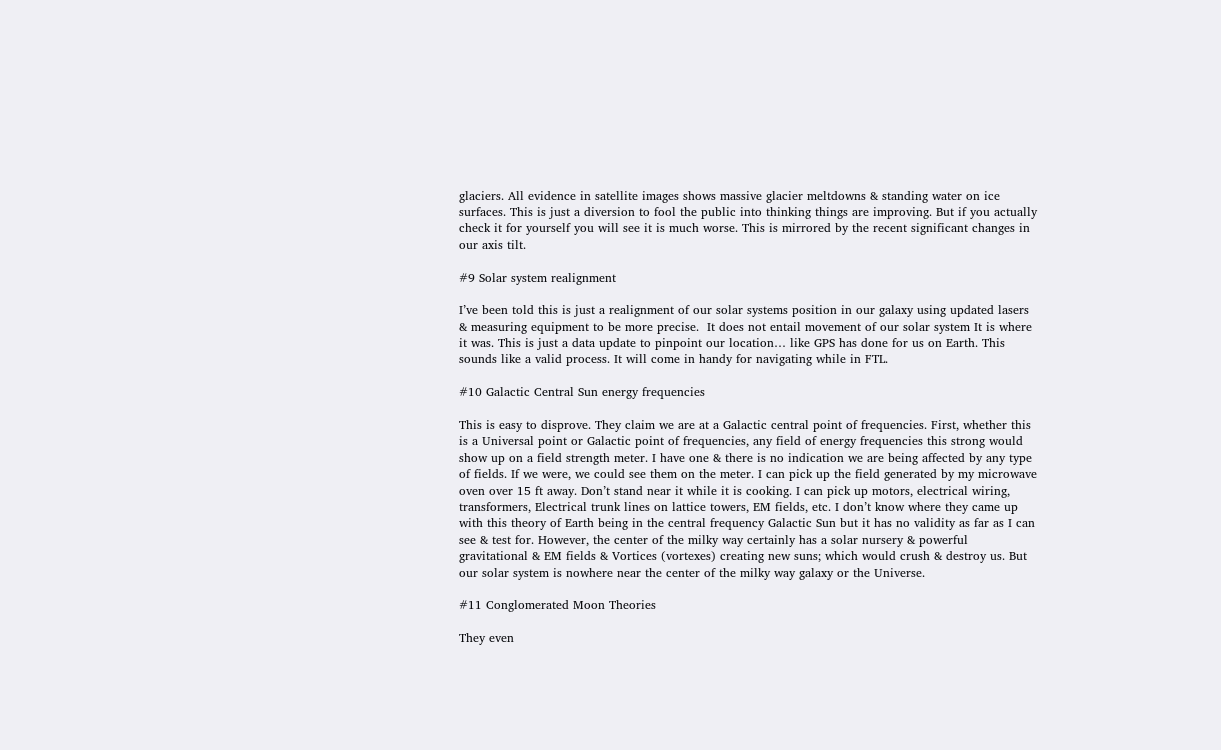glaciers. All evidence in satellite images shows massive glacier meltdowns & standing water on ice surfaces. This is just a diversion to fool the public into thinking things are improving. But if you actually check it for yourself you will see it is much worse. This is mirrored by the recent significant changes in our axis tilt.

#9 Solar system realignment

I’ve been told this is just a realignment of our solar systems position in our galaxy using updated lasers & measuring equipment to be more precise.  It does not entail movement of our solar system It is where it was. This is just a data update to pinpoint our location… like GPS has done for us on Earth. This sounds like a valid process. It will come in handy for navigating while in FTL.

#10 Galactic Central Sun energy frequencies

This is easy to disprove. They claim we are at a Galactic central point of frequencies. First, whether this is a Universal point or Galactic point of frequencies, any field of energy frequencies this strong would show up on a field strength meter. I have one & there is no indication we are being affected by any type of fields. If we were, we could see them on the meter. I can pick up the field generated by my microwave oven over 15 ft away. Don’t stand near it while it is cooking. I can pick up motors, electrical wiring, transformers, Electrical trunk lines on lattice towers, EM fields, etc. I don’t know where they came up with this theory of Earth being in the central frequency Galactic Sun but it has no validity as far as I can see & test for. However, the center of the milky way certainly has a solar nursery & powerful gravitational & EM fields & Vortices (vortexes) creating new suns; which would crush & destroy us. But our solar system is nowhere near the center of the milky way galaxy or the Universe.

#11 Conglomerated Moon Theories

They even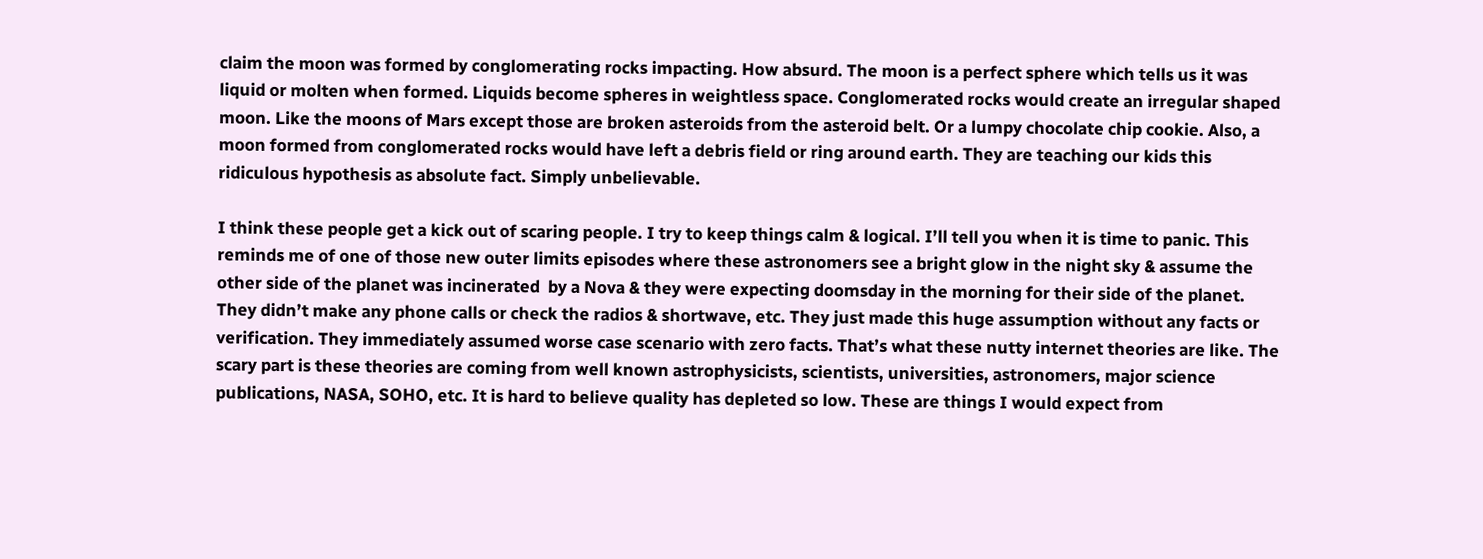claim the moon was formed by conglomerating rocks impacting. How absurd. The moon is a perfect sphere which tells us it was liquid or molten when formed. Liquids become spheres in weightless space. Conglomerated rocks would create an irregular shaped moon. Like the moons of Mars except those are broken asteroids from the asteroid belt. Or a lumpy chocolate chip cookie. Also, a moon formed from conglomerated rocks would have left a debris field or ring around earth. They are teaching our kids this ridiculous hypothesis as absolute fact. Simply unbelievable.

I think these people get a kick out of scaring people. I try to keep things calm & logical. I’ll tell you when it is time to panic. This reminds me of one of those new outer limits episodes where these astronomers see a bright glow in the night sky & assume the other side of the planet was incinerated  by a Nova & they were expecting doomsday in the morning for their side of the planet. They didn’t make any phone calls or check the radios & shortwave, etc. They just made this huge assumption without any facts or verification. They immediately assumed worse case scenario with zero facts. That’s what these nutty internet theories are like. The scary part is these theories are coming from well known astrophysicists, scientists, universities, astronomers, major science publications, NASA, SOHO, etc. It is hard to believe quality has depleted so low. These are things I would expect from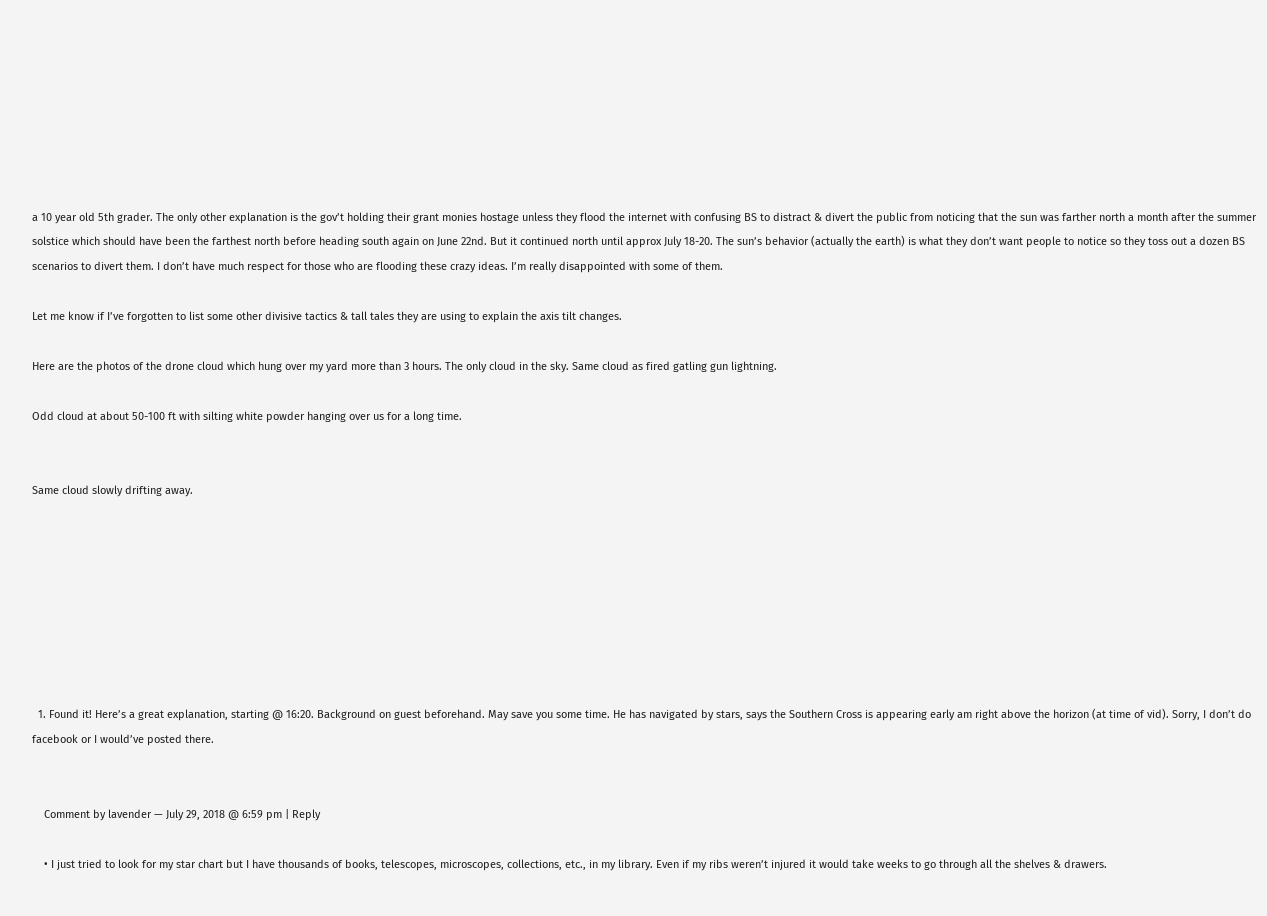a 10 year old 5th grader. The only other explanation is the gov’t holding their grant monies hostage unless they flood the internet with confusing BS to distract & divert the public from noticing that the sun was farther north a month after the summer solstice which should have been the farthest north before heading south again on June 22nd. But it continued north until approx July 18-20. The sun’s behavior (actually the earth) is what they don’t want people to notice so they toss out a dozen BS scenarios to divert them. I don’t have much respect for those who are flooding these crazy ideas. I’m really disappointed with some of them.

Let me know if I’ve forgotten to list some other divisive tactics & tall tales they are using to explain the axis tilt changes.

Here are the photos of the drone cloud which hung over my yard more than 3 hours. The only cloud in the sky. Same cloud as fired gatling gun lightning.

Odd cloud at about 50-100 ft with silting white powder hanging over us for a long time.


Same cloud slowly drifting away.








  1. Found it! Here’s a great explanation, starting @ 16:20. Background on guest beforehand. May save you some time. He has navigated by stars, says the Southern Cross is appearing early am right above the horizon (at time of vid). Sorry, I don’t do facebook or I would’ve posted there.


    Comment by lavender — July 29, 2018 @ 6:59 pm | Reply

    • I just tried to look for my star chart but I have thousands of books, telescopes, microscopes, collections, etc., in my library. Even if my ribs weren’t injured it would take weeks to go through all the shelves & drawers.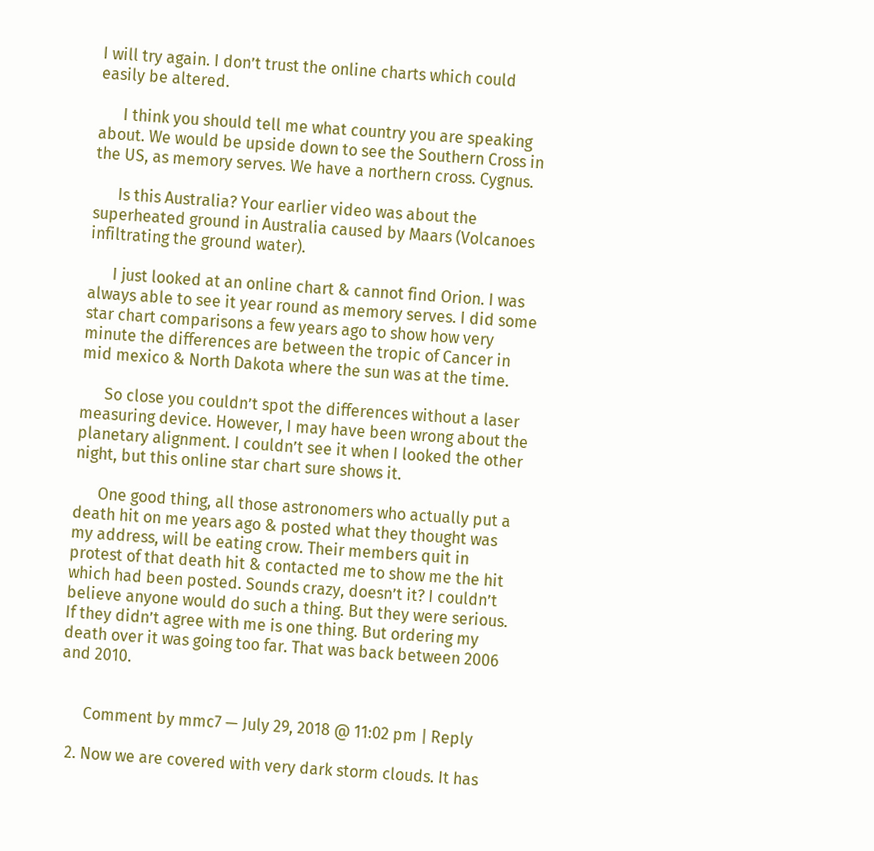I will try again. I don’t trust the online charts which could easily be altered.

      I think you should tell me what country you are speaking about. We would be upside down to see the Southern Cross in the US, as memory serves. We have a northern cross. Cygnus.

      Is this Australia? Your earlier video was about the superheated ground in Australia caused by Maars (Volcanoes infiltrating the ground water).

      I just looked at an online chart & cannot find Orion. I was always able to see it year round as memory serves. I did some star chart comparisons a few years ago to show how very minute the differences are between the tropic of Cancer in mid mexico & North Dakota where the sun was at the time.

      So close you couldn’t spot the differences without a laser measuring device. However, I may have been wrong about the planetary alignment. I couldn’t see it when I looked the other night, but this online star chart sure shows it.

      One good thing, all those astronomers who actually put a death hit on me years ago & posted what they thought was my address, will be eating crow. Their members quit in protest of that death hit & contacted me to show me the hit which had been posted. Sounds crazy, doesn’t it? I couldn’t believe anyone would do such a thing. But they were serious. If they didn’t agree with me is one thing. But ordering my death over it was going too far. That was back between 2006 and 2010.


      Comment by mmc7 — July 29, 2018 @ 11:02 pm | Reply

  2. Now we are covered with very dark storm clouds. It has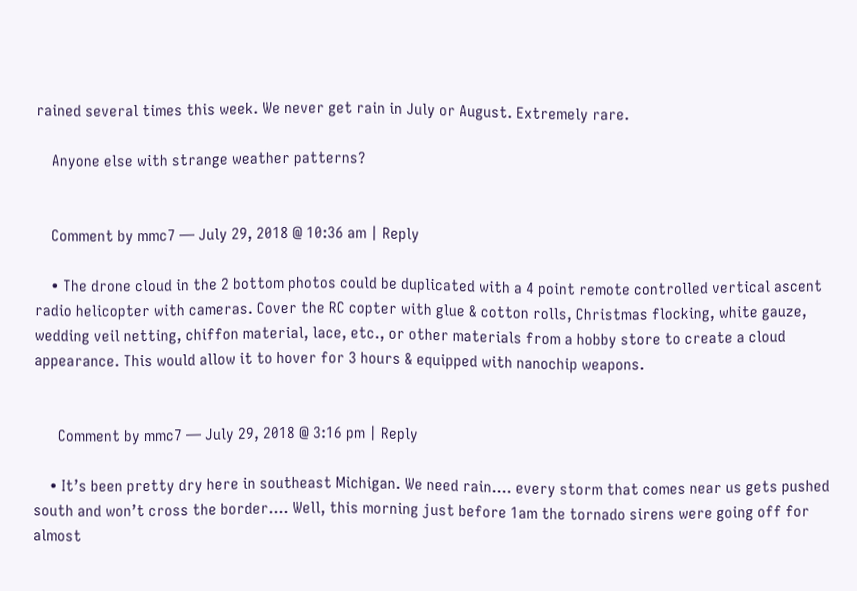rained several times this week. We never get rain in July or August. Extremely rare.

    Anyone else with strange weather patterns?


    Comment by mmc7 — July 29, 2018 @ 10:36 am | Reply

    • The drone cloud in the 2 bottom photos could be duplicated with a 4 point remote controlled vertical ascent radio helicopter with cameras. Cover the RC copter with glue & cotton rolls, Christmas flocking, white gauze, wedding veil netting, chiffon material, lace, etc., or other materials from a hobby store to create a cloud appearance. This would allow it to hover for 3 hours & equipped with nanochip weapons.


      Comment by mmc7 — July 29, 2018 @ 3:16 pm | Reply

    • It’s been pretty dry here in southeast Michigan. We need rain…. every storm that comes near us gets pushed south and won’t cross the border…. Well, this morning just before 1am the tornado sirens were going off for almost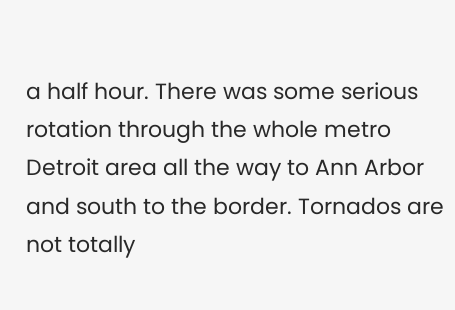a half hour. There was some serious rotation through the whole metro Detroit area all the way to Ann Arbor and south to the border. Tornados are not totally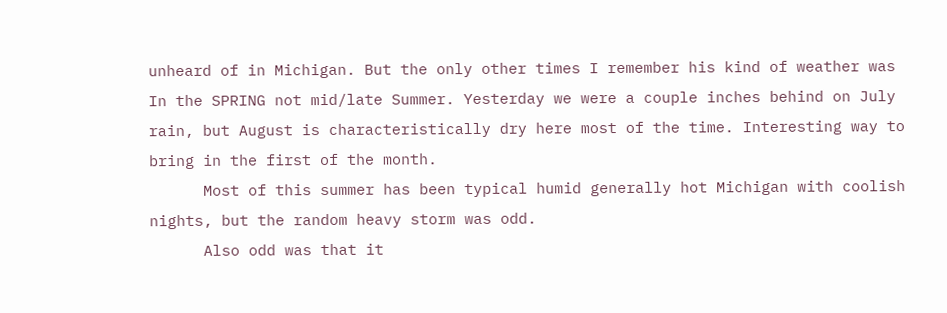unheard of in Michigan. But the only other times I remember his kind of weather was In the SPRING not mid/late Summer. Yesterday we were a couple inches behind on July rain, but August is characteristically dry here most of the time. Interesting way to bring in the first of the month.
      Most of this summer has been typical humid generally hot Michigan with coolish nights, but the random heavy storm was odd.
      Also odd was that it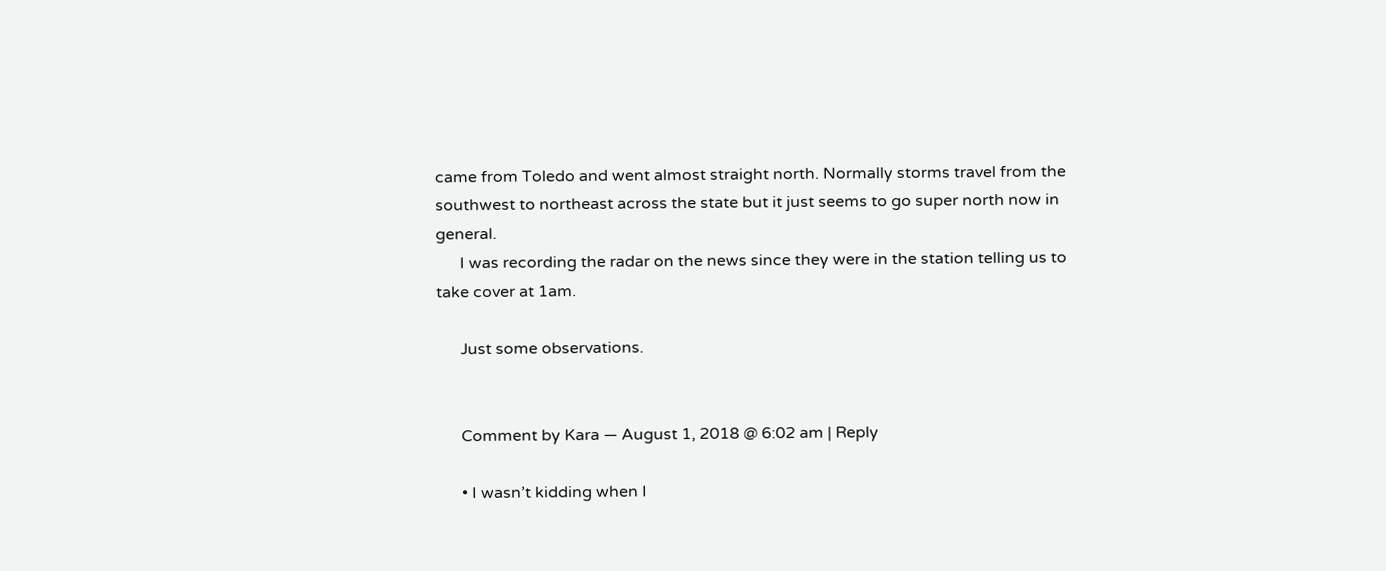came from Toledo and went almost straight north. Normally storms travel from the southwest to northeast across the state but it just seems to go super north now in general.
      I was recording the radar on the news since they were in the station telling us to take cover at 1am.

      Just some observations.


      Comment by Kara — August 1, 2018 @ 6:02 am | Reply

      • I wasn’t kidding when I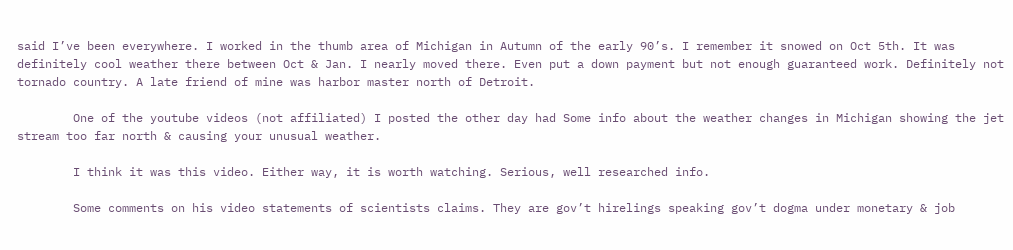said I’ve been everywhere. I worked in the thumb area of Michigan in Autumn of the early 90’s. I remember it snowed on Oct 5th. It was definitely cool weather there between Oct & Jan. I nearly moved there. Even put a down payment but not enough guaranteed work. Definitely not tornado country. A late friend of mine was harbor master north of Detroit.

        One of the youtube videos (not affiliated) I posted the other day had Some info about the weather changes in Michigan showing the jet stream too far north & causing your unusual weather.

        I think it was this video. Either way, it is worth watching. Serious, well researched info.

        Some comments on his video statements of scientists claims. They are gov’t hirelings speaking gov’t dogma under monetary & job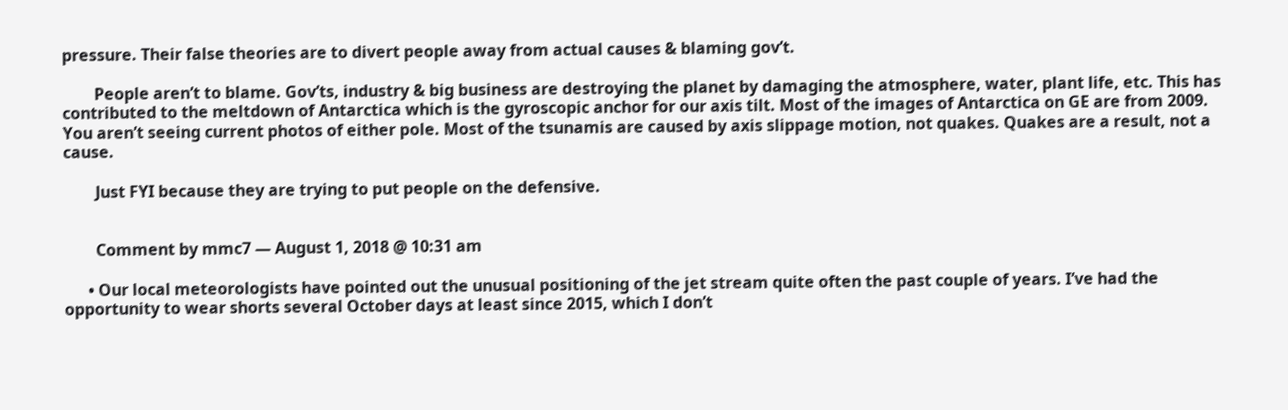pressure. Their false theories are to divert people away from actual causes & blaming gov’t.

        People aren’t to blame. Gov’ts, industry & big business are destroying the planet by damaging the atmosphere, water, plant life, etc. This has contributed to the meltdown of Antarctica which is the gyroscopic anchor for our axis tilt. Most of the images of Antarctica on GE are from 2009. You aren’t seeing current photos of either pole. Most of the tsunamis are caused by axis slippage motion, not quakes. Quakes are a result, not a cause.

        Just FYI because they are trying to put people on the defensive.


        Comment by mmc7 — August 1, 2018 @ 10:31 am

      • Our local meteorologists have pointed out the unusual positioning of the jet stream quite often the past couple of years. I’ve had the opportunity to wear shorts several October days at least since 2015, which I don’t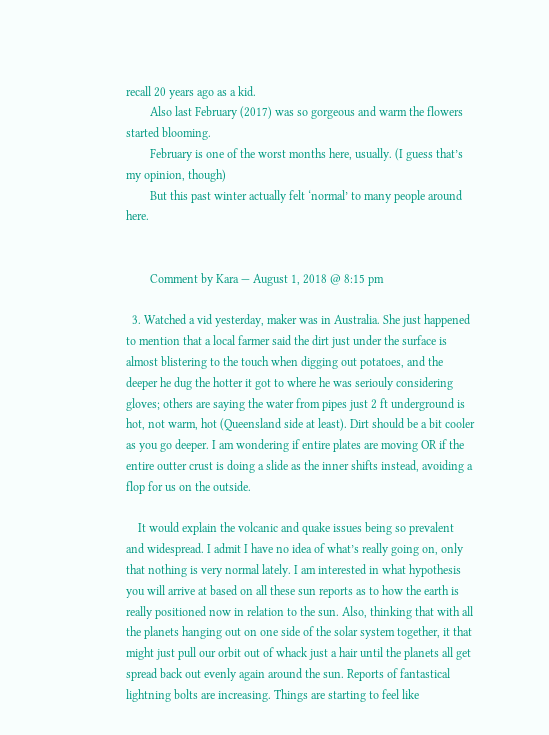recall 20 years ago as a kid.
        Also last February (2017) was so gorgeous and warm the flowers started blooming.
        February is one of the worst months here, usually. (I guess that’s my opinion, though)
        But this past winter actually felt ‘normal’ to many people around here.


        Comment by Kara — August 1, 2018 @ 8:15 pm

  3. Watched a vid yesterday, maker was in Australia. She just happened to mention that a local farmer said the dirt just under the surface is almost blistering to the touch when digging out potatoes, and the deeper he dug the hotter it got to where he was seriouly considering gloves; others are saying the water from pipes just 2 ft underground is hot, not warm, hot (Queensland side at least). Dirt should be a bit cooler as you go deeper. I am wondering if entire plates are moving OR if the entire outter crust is doing a slide as the inner shifts instead, avoiding a flop for us on the outside.

    It would explain the volcanic and quake issues being so prevalent and widespread. I admit I have no idea of what’s really going on, only that nothing is very normal lately. I am interested in what hypothesis you will arrive at based on all these sun reports as to how the earth is really positioned now in relation to the sun. Also, thinking that with all the planets hanging out on one side of the solar system together, it that might just pull our orbit out of whack just a hair until the planets all get spread back out evenly again around the sun. Reports of fantastical lightning bolts are increasing. Things are starting to feel like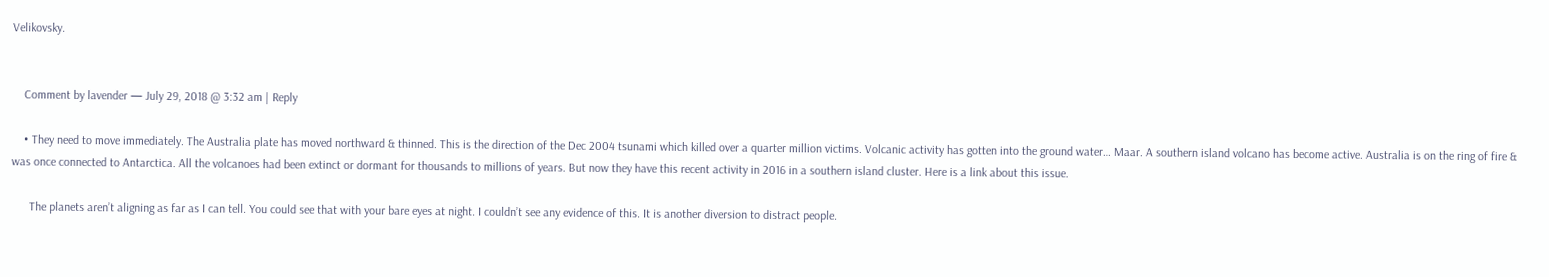Velikovsky.


    Comment by lavender — July 29, 2018 @ 3:32 am | Reply

    • They need to move immediately. The Australia plate has moved northward & thinned. This is the direction of the Dec 2004 tsunami which killed over a quarter million victims. Volcanic activity has gotten into the ground water… Maar. A southern island volcano has become active. Australia is on the ring of fire & was once connected to Antarctica. All the volcanoes had been extinct or dormant for thousands to millions of years. But now they have this recent activity in 2016 in a southern island cluster. Here is a link about this issue.

      The planets aren’t aligning as far as I can tell. You could see that with your bare eyes at night. I couldn’t see any evidence of this. It is another diversion to distract people.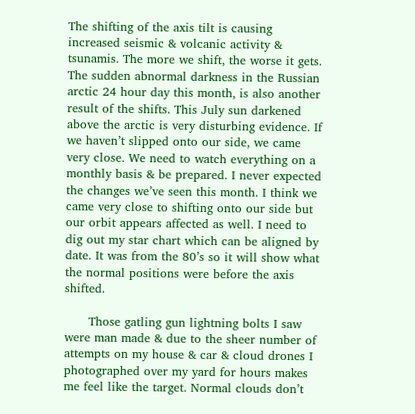The shifting of the axis tilt is causing increased seismic & volcanic activity & tsunamis. The more we shift, the worse it gets. The sudden abnormal darkness in the Russian arctic 24 hour day this month, is also another result of the shifts. This July sun darkened above the arctic is very disturbing evidence. If we haven’t slipped onto our side, we came very close. We need to watch everything on a monthly basis & be prepared. I never expected the changes we’ve seen this month. I think we came very close to shifting onto our side but our orbit appears affected as well. I need to dig out my star chart which can be aligned by date. It was from the 80’s so it will show what the normal positions were before the axis shifted.

      Those gatling gun lightning bolts I saw were man made & due to the sheer number of attempts on my house & car & cloud drones I photographed over my yard for hours makes me feel like the target. Normal clouds don’t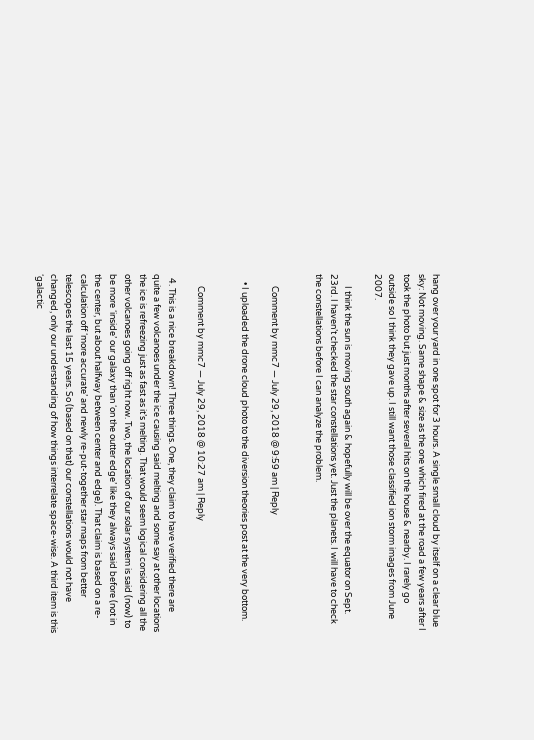hang over your yard in one spot for 3 hours. A single small cloud by itself on a clear blue sky: Not moving. Same shape & size as the one which fired at the road a few years after I took the photo but just months after several hits on the house & nearby. I rarely go outside so I think they gave up. I still want those classified ion storm images from June 2007.

      I think the sun is moving south again & hopefully will be over the equator on Sept. 23rd. I haven’t checked the star constellations yet. Just the planets. I will have to check the constellations before I can analyze the problem.


      Comment by mmc7 — July 29, 2018 @ 9:59 am | Reply

    • I uploaded the drone cloud photo to the diversion theories post at the very bottom.


      Comment by mmc7 — July 29, 2018 @ 10:27 am | Reply

  4. This is a nice breakdown! Three things. One, they claim to have verified there are quite a few volcanoes under the ice causing said melting and some say at other locations the ice is refreezing just as fast as it’s melting. That would seem logical considering all the other volcanoes going off right now. Two, the location of our solar system is said (now) to be more ‘inside’ our galaxy than ‘on the outter edge’ like they always said before (not in the center, but about halfway between center and edge). That claim is based on a re-calculation off ‘more accurate’ and newly re-put-together star maps from better telescopes the last 15 years. So (based on that) our constellations would not have changed, only our understanding of how things interrelate space-wise. A third item is this ‘galactic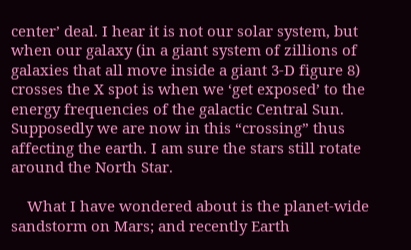center’ deal. I hear it is not our solar system, but when our galaxy (in a giant system of zillions of galaxies that all move inside a giant 3-D figure 8) crosses the X spot is when we ‘get exposed’ to the energy frequencies of the galactic Central Sun. Supposedly we are now in this “crossing” thus affecting the earth. I am sure the stars still rotate around the North Star.

    What I have wondered about is the planet-wide sandstorm on Mars; and recently Earth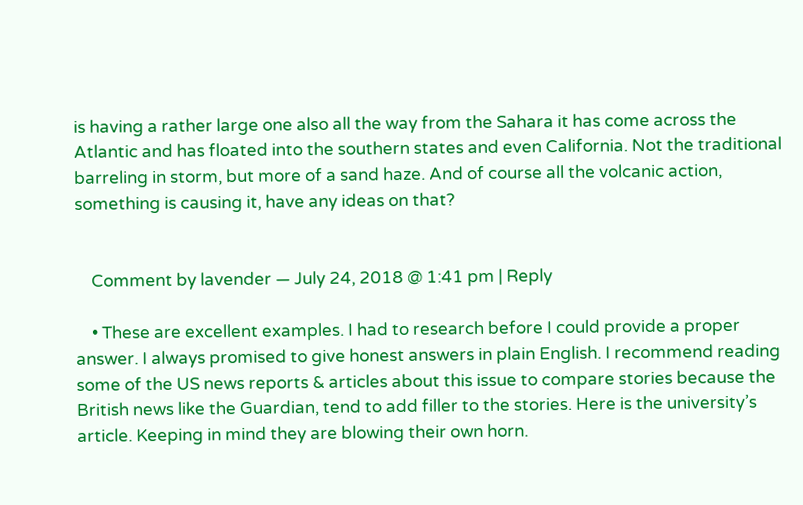is having a rather large one also all the way from the Sahara it has come across the Atlantic and has floated into the southern states and even California. Not the traditional barreling in storm, but more of a sand haze. And of course all the volcanic action, something is causing it, have any ideas on that?


    Comment by lavender — July 24, 2018 @ 1:41 pm | Reply

    • These are excellent examples. I had to research before I could provide a proper answer. I always promised to give honest answers in plain English. I recommend reading some of the US news reports & articles about this issue to compare stories because the British news like the Guardian, tend to add filler to the stories. Here is the university’s article. Keeping in mind they are blowing their own horn.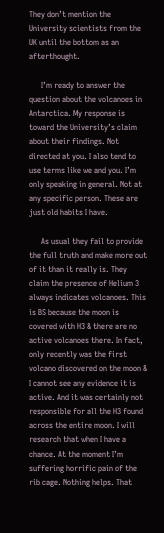They don’t mention the University scientists from the UK until the bottom as an afterthought.

      I’m ready to answer the question about the volcanoes in Antarctica. My response is toward the University’s claim about their findings. Not directed at you. I also tend to use terms like we and you. I’m only speaking in general. Not at any specific person. These are just old habits I have.

      As usual they fail to provide the full truth and make more out of it than it really is. They claim the presence of Helium 3 always indicates volcanoes. This is BS because the moon is covered with H3 & there are no active volcanoes there. In fact, only recently was the first volcano discovered on the moon & I cannot see any evidence it is active. And it was certainly not responsible for all the H3 found across the entire moon. I will research that when I have a chance. At the moment I’m suffering horrific pain of the rib cage. Nothing helps. That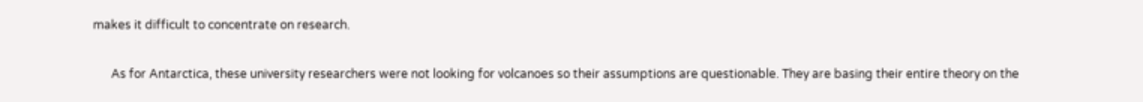makes it difficult to concentrate on research.

      As for Antarctica, these university researchers were not looking for volcanoes so their assumptions are questionable. They are basing their entire theory on the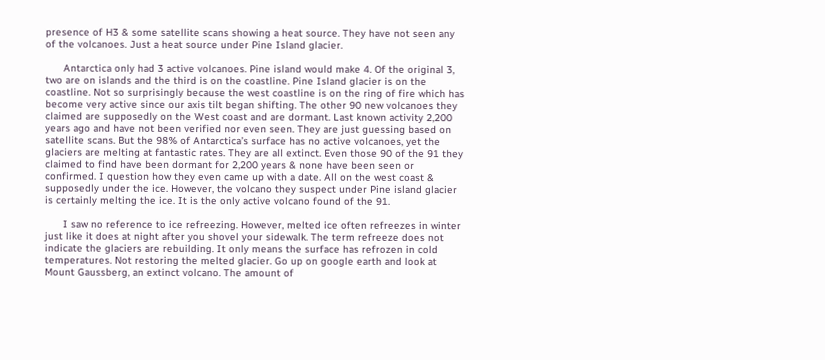presence of H3 & some satellite scans showing a heat source. They have not seen any of the volcanoes. Just a heat source under Pine Island glacier.

      Antarctica only had 3 active volcanoes. Pine island would make 4. Of the original 3, two are on islands and the third is on the coastline. Pine Island glacier is on the coastline. Not so surprisingly because the west coastline is on the ring of fire which has become very active since our axis tilt began shifting. The other 90 new volcanoes they claimed are supposedly on the West coast and are dormant. Last known activity 2,200 years ago and have not been verified nor even seen. They are just guessing based on satellite scans. But the 98% of Antarctica’s surface has no active volcanoes, yet the glaciers are melting at fantastic rates. They are all extinct. Even those 90 of the 91 they claimed to find have been dormant for 2,200 years & none have been seen or confirmed. I question how they even came up with a date. All on the west coast & supposedly under the ice. However, the volcano they suspect under Pine island glacier is certainly melting the ice. It is the only active volcano found of the 91.

      I saw no reference to ice refreezing. However, melted ice often refreezes in winter just like it does at night after you shovel your sidewalk. The term refreeze does not indicate the glaciers are rebuilding. It only means the surface has refrozen in cold temperatures. Not restoring the melted glacier. Go up on google earth and look at Mount Gaussberg, an extinct volcano. The amount of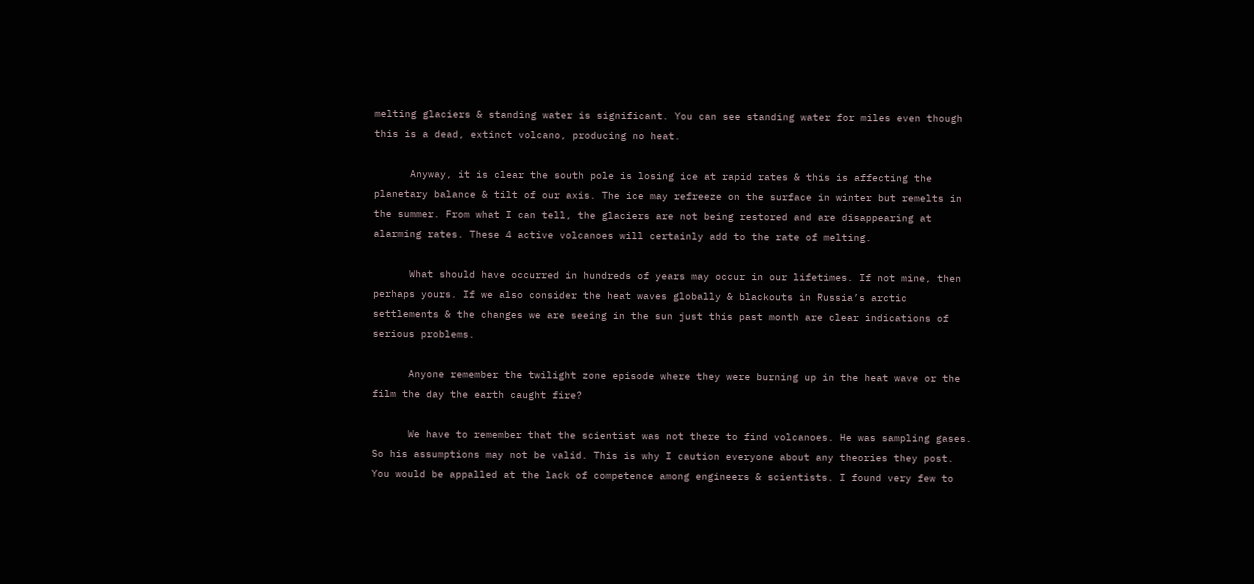melting glaciers & standing water is significant. You can see standing water for miles even though this is a dead, extinct volcano, producing no heat.

      Anyway, it is clear the south pole is losing ice at rapid rates & this is affecting the planetary balance & tilt of our axis. The ice may refreeze on the surface in winter but remelts in the summer. From what I can tell, the glaciers are not being restored and are disappearing at alarming rates. These 4 active volcanoes will certainly add to the rate of melting.

      What should have occurred in hundreds of years may occur in our lifetimes. If not mine, then perhaps yours. If we also consider the heat waves globally & blackouts in Russia’s arctic settlements & the changes we are seeing in the sun just this past month are clear indications of serious problems.

      Anyone remember the twilight zone episode where they were burning up in the heat wave or the film the day the earth caught fire?

      We have to remember that the scientist was not there to find volcanoes. He was sampling gases. So his assumptions may not be valid. This is why I caution everyone about any theories they post. You would be appalled at the lack of competence among engineers & scientists. I found very few to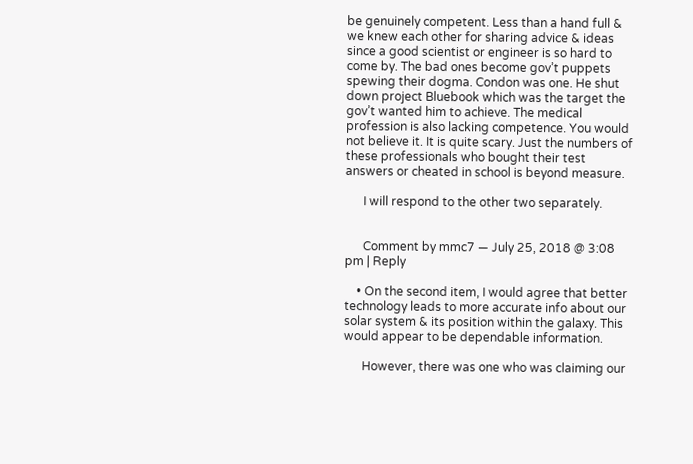be genuinely competent. Less than a hand full & we knew each other for sharing advice & ideas since a good scientist or engineer is so hard to come by. The bad ones become gov’t puppets spewing their dogma. Condon was one. He shut down project Bluebook which was the target the gov’t wanted him to achieve. The medical profession is also lacking competence. You would not believe it. It is quite scary. Just the numbers of these professionals who bought their test answers or cheated in school is beyond measure.

      I will respond to the other two separately.


      Comment by mmc7 — July 25, 2018 @ 3:08 pm | Reply

    • On the second item, I would agree that better technology leads to more accurate info about our solar system & its position within the galaxy. This would appear to be dependable information.

      However, there was one who was claiming our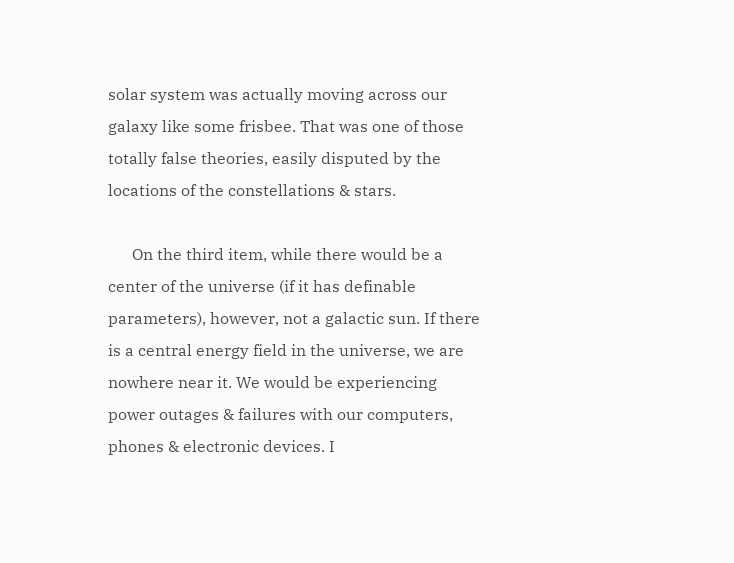solar system was actually moving across our galaxy like some frisbee. That was one of those totally false theories, easily disputed by the locations of the constellations & stars.

      On the third item, while there would be a center of the universe (if it has definable parameters), however, not a galactic sun. If there is a central energy field in the universe, we are nowhere near it. We would be experiencing power outages & failures with our computers, phones & electronic devices. I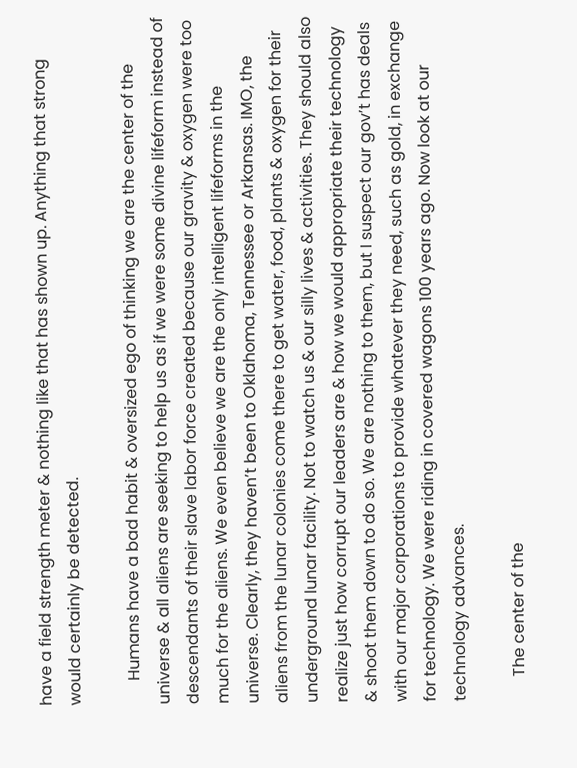have a field strength meter & nothing like that has shown up. Anything that strong would certainly be detected.

      Humans have a bad habit & oversized ego of thinking we are the center of the universe & all aliens are seeking to help us as if we were some divine lifeform instead of descendants of their slave labor force created because our gravity & oxygen were too much for the aliens. We even believe we are the only intelligent lifeforms in the universe. Clearly, they haven’t been to Oklahoma, Tennessee or Arkansas. IMO, the aliens from the lunar colonies come there to get water, food, plants & oxygen for their underground lunar facility. Not to watch us & our silly lives & activities. They should also realize just how corrupt our leaders are & how we would appropriate their technology & shoot them down to do so. We are nothing to them, but I suspect our gov’t has deals with our major corporations to provide whatever they need, such as gold, in exchange for technology. We were riding in covered wagons 100 years ago. Now look at our technology advances.

      The center of the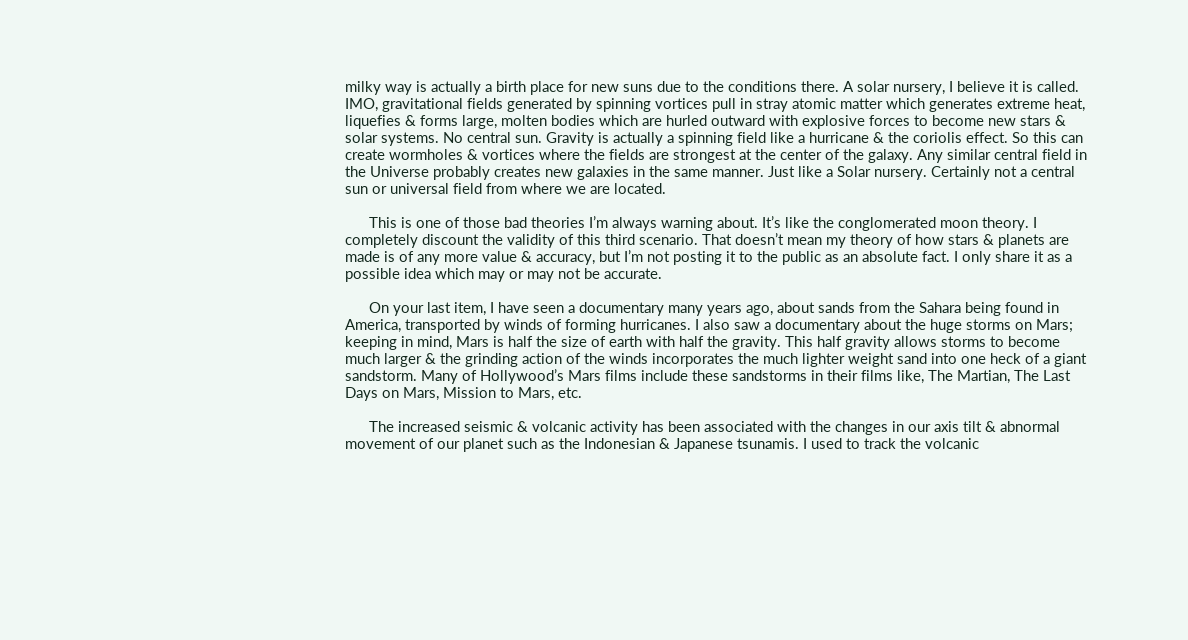milky way is actually a birth place for new suns due to the conditions there. A solar nursery, I believe it is called. IMO, gravitational fields generated by spinning vortices pull in stray atomic matter which generates extreme heat, liquefies & forms large, molten bodies which are hurled outward with explosive forces to become new stars & solar systems. No central sun. Gravity is actually a spinning field like a hurricane & the coriolis effect. So this can create wormholes & vortices where the fields are strongest at the center of the galaxy. Any similar central field in the Universe probably creates new galaxies in the same manner. Just like a Solar nursery. Certainly not a central sun or universal field from where we are located.

      This is one of those bad theories I’m always warning about. It’s like the conglomerated moon theory. I completely discount the validity of this third scenario. That doesn’t mean my theory of how stars & planets are made is of any more value & accuracy, but I’m not posting it to the public as an absolute fact. I only share it as a possible idea which may or may not be accurate.

      On your last item, I have seen a documentary many years ago, about sands from the Sahara being found in America, transported by winds of forming hurricanes. I also saw a documentary about the huge storms on Mars; keeping in mind, Mars is half the size of earth with half the gravity. This half gravity allows storms to become much larger & the grinding action of the winds incorporates the much lighter weight sand into one heck of a giant sandstorm. Many of Hollywood’s Mars films include these sandstorms in their films like, The Martian, The Last Days on Mars, Mission to Mars, etc.

      The increased seismic & volcanic activity has been associated with the changes in our axis tilt & abnormal movement of our planet such as the Indonesian & Japanese tsunamis. I used to track the volcanic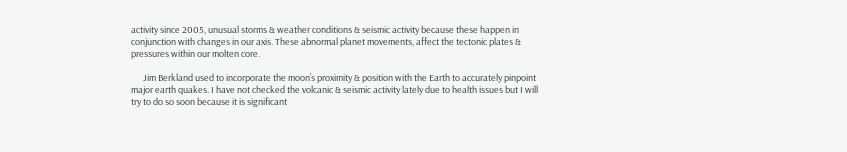activity since 2005, unusual storms & weather conditions & seismic activity because these happen in conjunction with changes in our axis. These abnormal planet movements, affect the tectonic plates & pressures within our molten core.

      Jim Berkland used to incorporate the moon’s proximity & position with the Earth to accurately pinpoint major earth quakes. I have not checked the volcanic & seismic activity lately due to health issues but I will try to do so soon because it is significant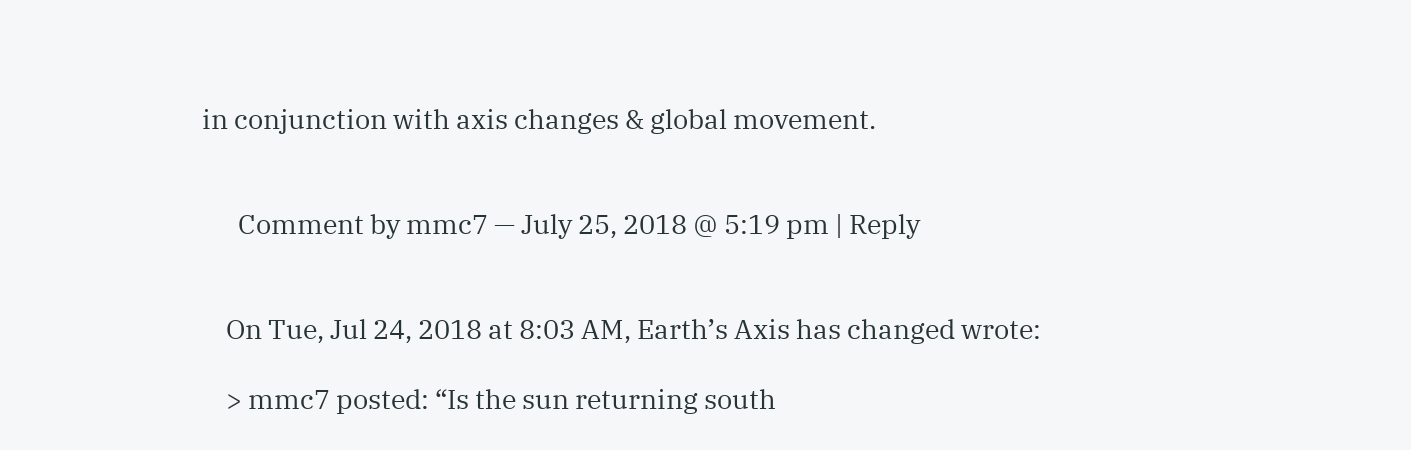in conjunction with axis changes & global movement.


      Comment by mmc7 — July 25, 2018 @ 5:19 pm | Reply


    On Tue, Jul 24, 2018 at 8:03 AM, Earth’s Axis has changed wrote:

    > mmc7 posted: “Is the sun returning south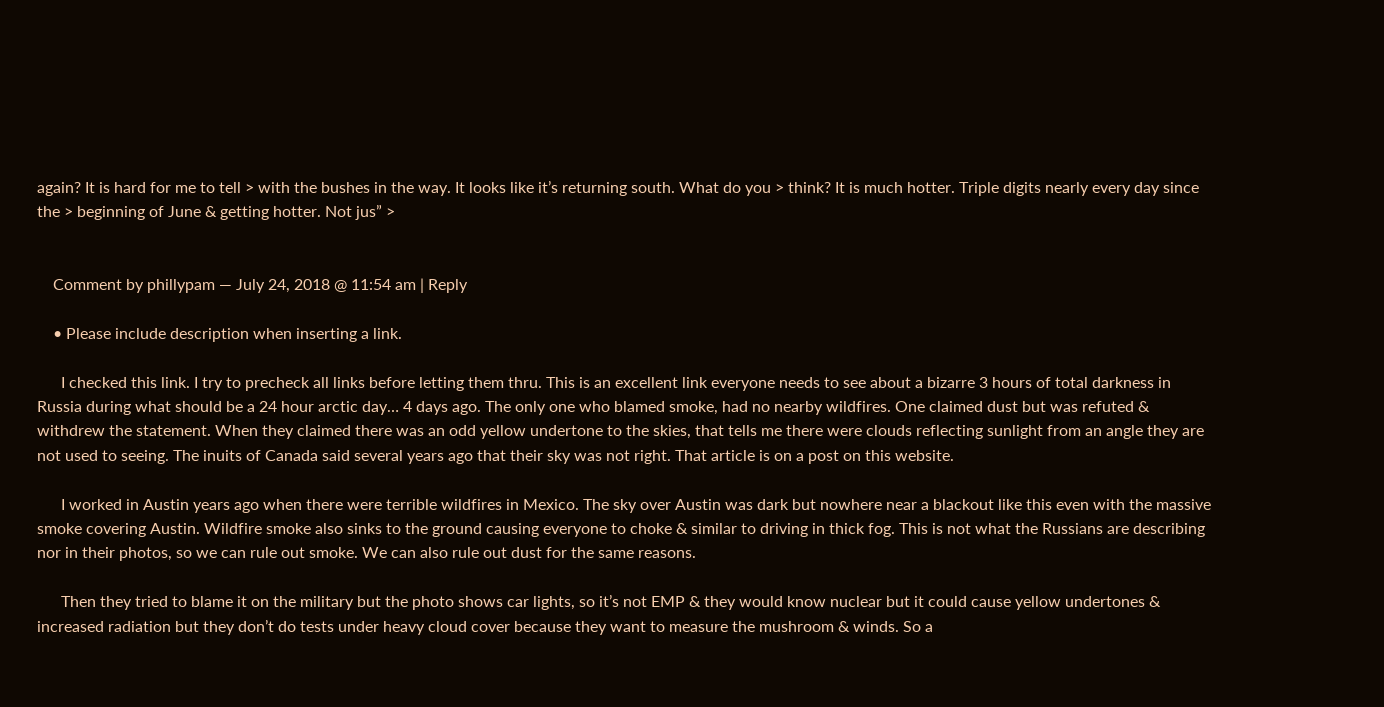again? It is hard for me to tell > with the bushes in the way. It looks like it’s returning south. What do you > think? It is much hotter. Triple digits nearly every day since the > beginning of June & getting hotter. Not jus” >


    Comment by phillypam — July 24, 2018 @ 11:54 am | Reply

    • Please include description when inserting a link.

      I checked this link. I try to precheck all links before letting them thru. This is an excellent link everyone needs to see about a bizarre 3 hours of total darkness in Russia during what should be a 24 hour arctic day… 4 days ago. The only one who blamed smoke, had no nearby wildfires. One claimed dust but was refuted & withdrew the statement. When they claimed there was an odd yellow undertone to the skies, that tells me there were clouds reflecting sunlight from an angle they are not used to seeing. The inuits of Canada said several years ago that their sky was not right. That article is on a post on this website.

      I worked in Austin years ago when there were terrible wildfires in Mexico. The sky over Austin was dark but nowhere near a blackout like this even with the massive smoke covering Austin. Wildfire smoke also sinks to the ground causing everyone to choke & similar to driving in thick fog. This is not what the Russians are describing nor in their photos, so we can rule out smoke. We can also rule out dust for the same reasons.

      Then they tried to blame it on the military but the photo shows car lights, so it’s not EMP & they would know nuclear but it could cause yellow undertones & increased radiation but they don’t do tests under heavy cloud cover because they want to measure the mushroom & winds. So a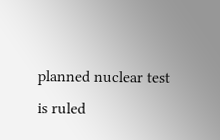planned nuclear test is ruled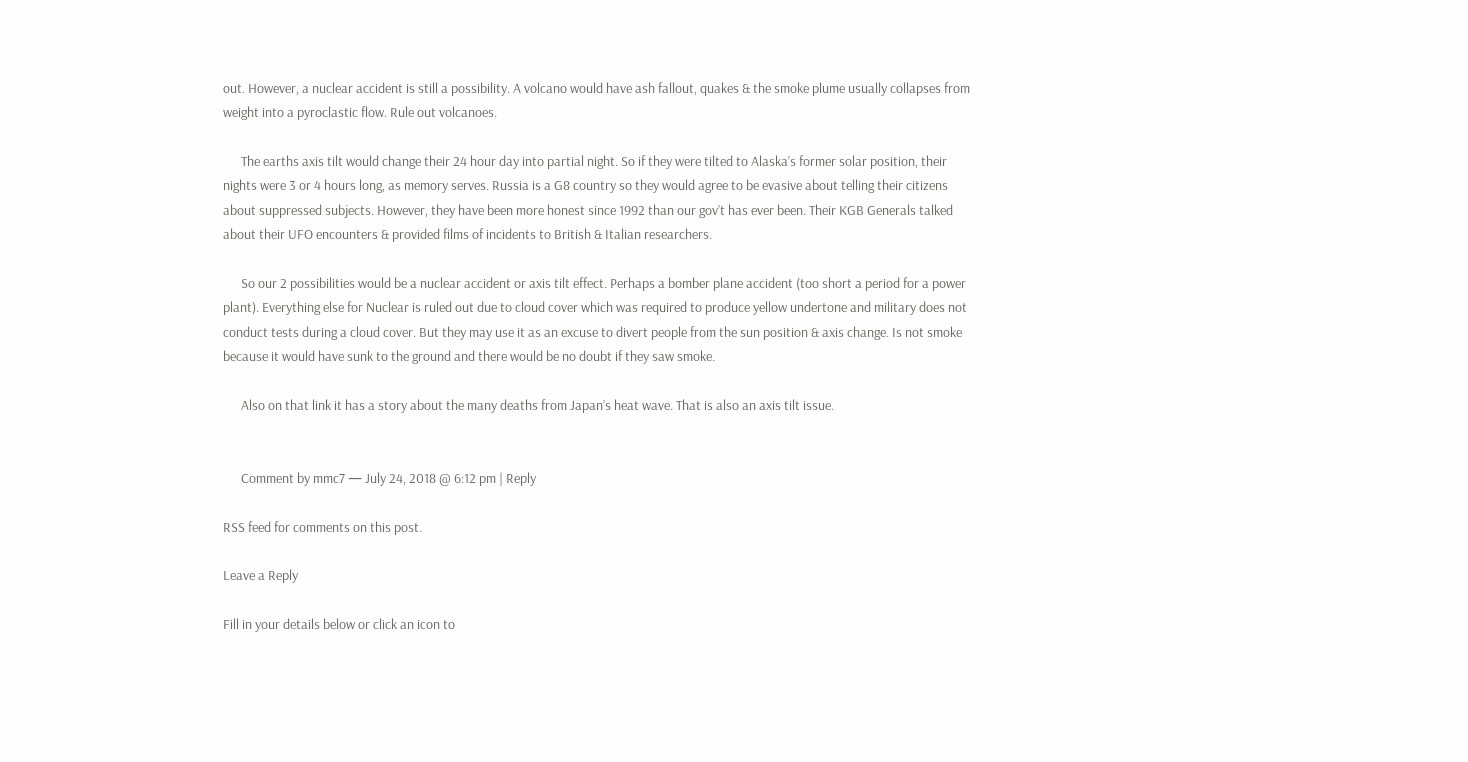out. However, a nuclear accident is still a possibility. A volcano would have ash fallout, quakes & the smoke plume usually collapses from weight into a pyroclastic flow. Rule out volcanoes.

      The earths axis tilt would change their 24 hour day into partial night. So if they were tilted to Alaska’s former solar position, their nights were 3 or 4 hours long, as memory serves. Russia is a G8 country so they would agree to be evasive about telling their citizens about suppressed subjects. However, they have been more honest since 1992 than our gov’t has ever been. Their KGB Generals talked about their UFO encounters & provided films of incidents to British & Italian researchers.

      So our 2 possibilities would be a nuclear accident or axis tilt effect. Perhaps a bomber plane accident (too short a period for a power plant). Everything else for Nuclear is ruled out due to cloud cover which was required to produce yellow undertone and military does not conduct tests during a cloud cover. But they may use it as an excuse to divert people from the sun position & axis change. Is not smoke because it would have sunk to the ground and there would be no doubt if they saw smoke.

      Also on that link it has a story about the many deaths from Japan’s heat wave. That is also an axis tilt issue.


      Comment by mmc7 — July 24, 2018 @ 6:12 pm | Reply

RSS feed for comments on this post.

Leave a Reply

Fill in your details below or click an icon to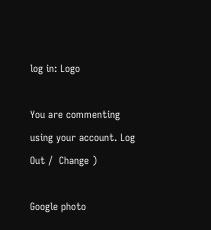log in: Logo

You are commenting using your account. Log Out /  Change )

Google photo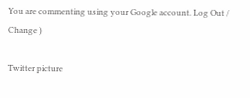You are commenting using your Google account. Log Out /  Change )

Twitter picture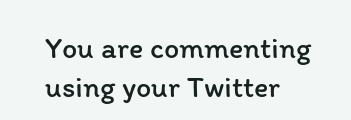You are commenting using your Twitter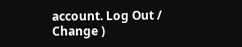account. Log Out /  Change )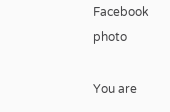Facebook photo

You are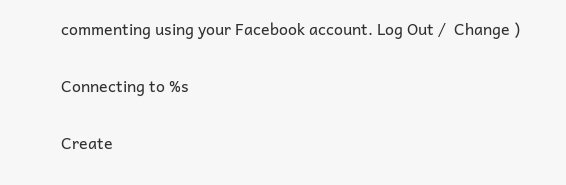commenting using your Facebook account. Log Out /  Change )

Connecting to %s

Create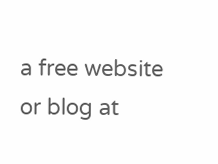a free website or blog at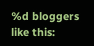%d bloggers like this: